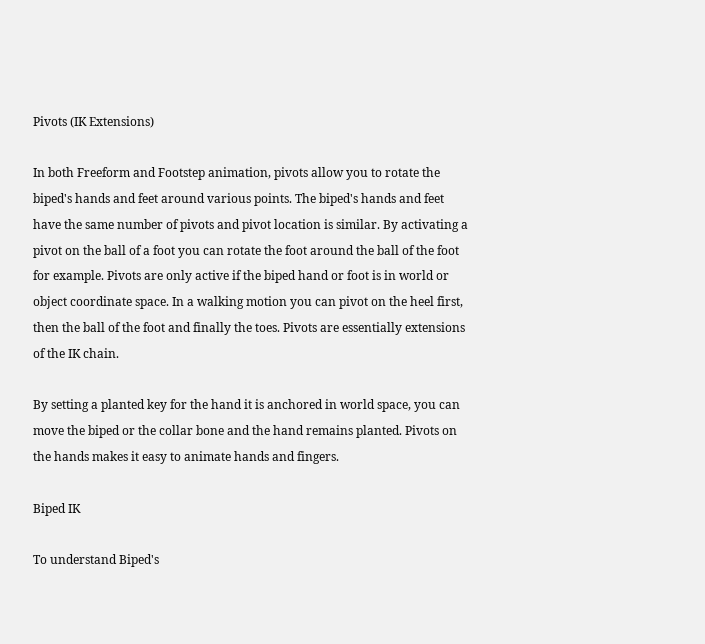Pivots (IK Extensions)

In both Freeform and Footstep animation, pivots allow you to rotate the biped's hands and feet around various points. The biped's hands and feet have the same number of pivots and pivot location is similar. By activating a pivot on the ball of a foot you can rotate the foot around the ball of the foot for example. Pivots are only active if the biped hand or foot is in world or object coordinate space. In a walking motion you can pivot on the heel first, then the ball of the foot and finally the toes. Pivots are essentially extensions of the IK chain.

By setting a planted key for the hand it is anchored in world space, you can move the biped or the collar bone and the hand remains planted. Pivots on the hands makes it easy to animate hands and fingers.

Biped IK

To understand Biped's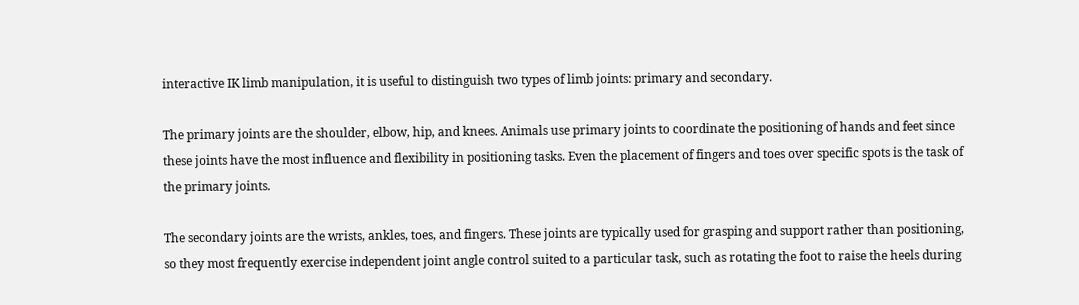interactive IK limb manipulation, it is useful to distinguish two types of limb joints: primary and secondary.

The primary joints are the shoulder, elbow, hip, and knees. Animals use primary joints to coordinate the positioning of hands and feet since these joints have the most influence and flexibility in positioning tasks. Even the placement of fingers and toes over specific spots is the task of the primary joints.

The secondary joints are the wrists, ankles, toes, and fingers. These joints are typically used for grasping and support rather than positioning, so they most frequently exercise independent joint angle control suited to a particular task, such as rotating the foot to raise the heels during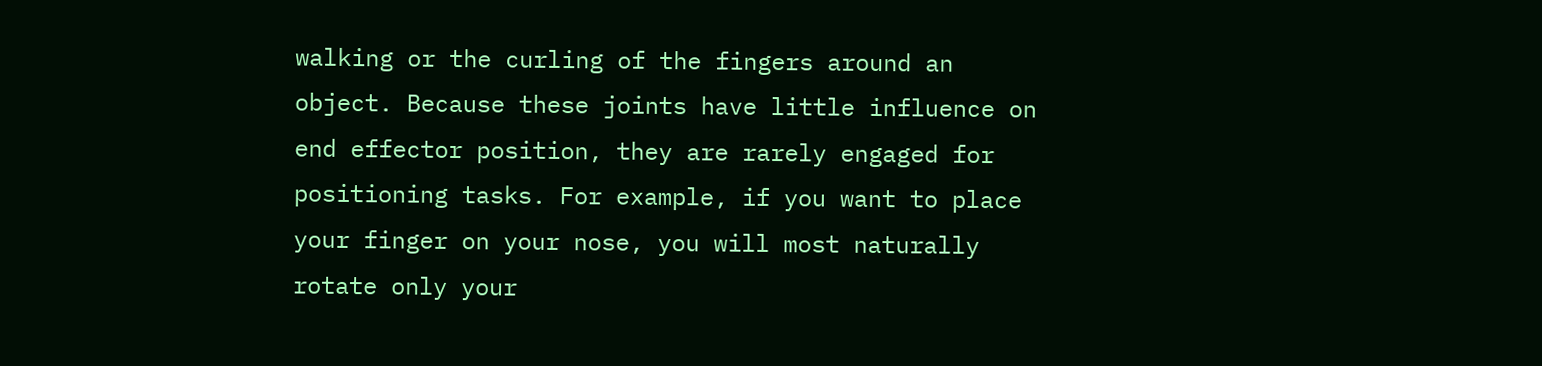walking or the curling of the fingers around an object. Because these joints have little influence on end effector position, they are rarely engaged for positioning tasks. For example, if you want to place your finger on your nose, you will most naturally rotate only your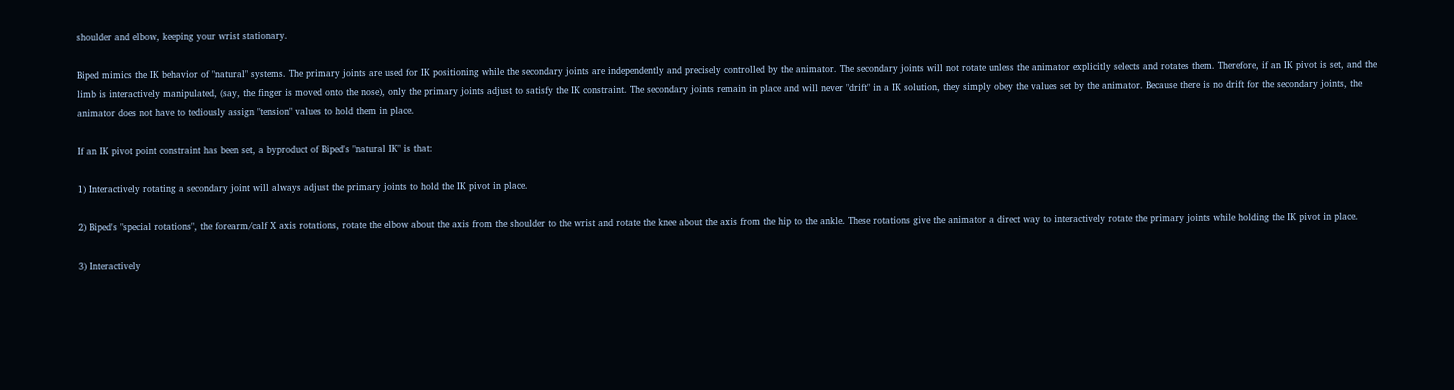shoulder and elbow, keeping your wrist stationary.

Biped mimics the IK behavior of "natural" systems. The primary joints are used for IK positioning while the secondary joints are independently and precisely controlled by the animator. The secondary joints will not rotate unless the animator explicitly selects and rotates them. Therefore, if an IK pivot is set, and the limb is interactively manipulated, (say, the finger is moved onto the nose), only the primary joints adjust to satisfy the IK constraint. The secondary joints remain in place and will never "drift" in a IK solution, they simply obey the values set by the animator. Because there is no drift for the secondary joints, the animator does not have to tediously assign "tension" values to hold them in place.

If an IK pivot point constraint has been set, a byproduct of Biped's "natural IK" is that:

1) Interactively rotating a secondary joint will always adjust the primary joints to hold the IK pivot in place.

2) Biped's "special rotations", the forearm/calf X axis rotations, rotate the elbow about the axis from the shoulder to the wrist and rotate the knee about the axis from the hip to the ankle. These rotations give the animator a direct way to interactively rotate the primary joints while holding the IK pivot in place.

3) Interactively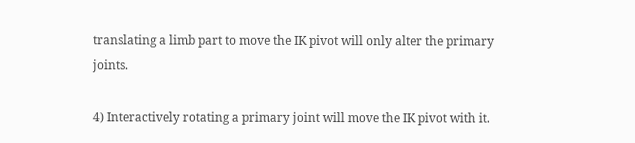translating a limb part to move the IK pivot will only alter the primary joints.

4) Interactively rotating a primary joint will move the IK pivot with it.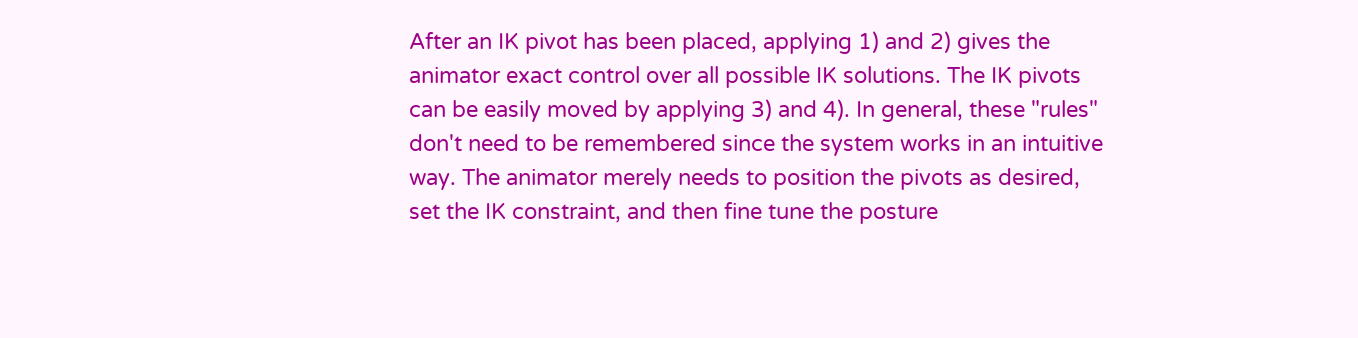After an IK pivot has been placed, applying 1) and 2) gives the animator exact control over all possible IK solutions. The IK pivots can be easily moved by applying 3) and 4). In general, these "rules" don't need to be remembered since the system works in an intuitive way. The animator merely needs to position the pivots as desired, set the IK constraint, and then fine tune the posture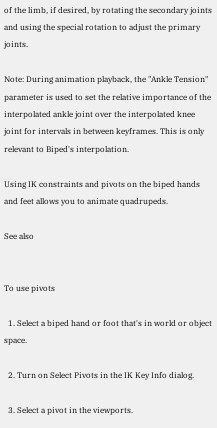of the limb, if desired, by rotating the secondary joints and using the special rotation to adjust the primary joints.

Note: During animation playback, the "Ankle Tension" parameter is used to set the relative importance of the interpolated ankle joint over the interpolated knee joint for intervals in between keyframes. This is only relevant to Biped's interpolation.

Using IK constraints and pivots on the biped hands and feet allows you to animate quadrupeds.

See also


To use pivots

  1. Select a biped hand or foot that's in world or object space.

  2. Turn on Select Pivots in the IK Key Info dialog.

  3. Select a pivot in the viewports.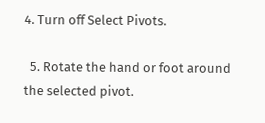4. Turn off Select Pivots.

  5. Rotate the hand or foot around the selected pivot.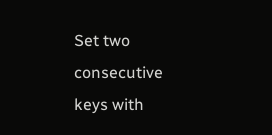Set two consecutive keys with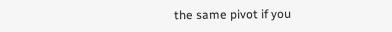the same pivot if you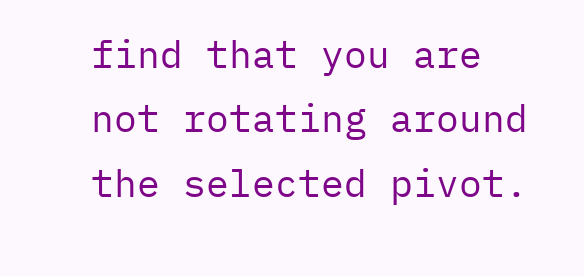find that you are not rotating around the selected pivot.